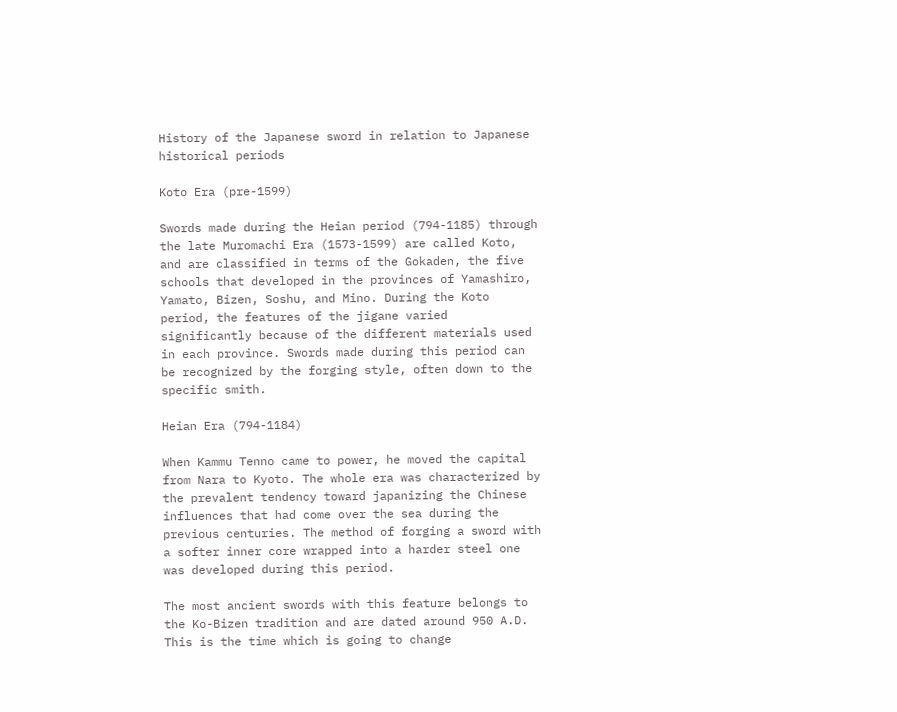History of the Japanese sword in relation to Japanese historical periods

Koto Era (pre-1599)

Swords made during the Heian period (794-1185) through the late Muromachi Era (1573-1599) are called Koto, and are classified in terms of the Gokaden, the five schools that developed in the provinces of Yamashiro, Yamato, Bizen, Soshu, and Mino. During the Koto period, the features of the jigane varied significantly because of the different materials used in each province. Swords made during this period can be recognized by the forging style, often down to the specific smith.

Heian Era (794-1184)

When Kammu Tenno came to power, he moved the capital from Nara to Kyoto. The whole era was characterized by the prevalent tendency toward japanizing the Chinese influences that had come over the sea during the previous centuries. The method of forging a sword with a softer inner core wrapped into a harder steel one was developed during this period.

The most ancient swords with this feature belongs to the Ko-Bizen tradition and are dated around 950 A.D. This is the time which is going to change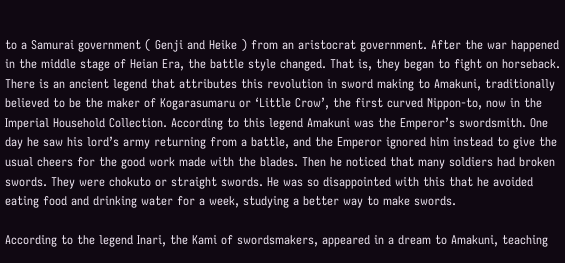to a Samurai government ( Genji and Heike ) from an aristocrat government. After the war happened in the middle stage of Heian Era, the battle style changed. That is, they began to fight on horseback. There is an ancient legend that attributes this revolution in sword making to Amakuni, traditionally believed to be the maker of Kogarasumaru or ‘Little Crow’, the first curved Nippon-to, now in the Imperial Household Collection. According to this legend Amakuni was the Emperor’s swordsmith. One day he saw his lord’s army returning from a battle, and the Emperor ignored him instead to give the usual cheers for the good work made with the blades. Then he noticed that many soldiers had broken swords. They were chokuto or straight swords. He was so disappointed with this that he avoided eating food and drinking water for a week, studying a better way to make swords.

According to the legend Inari, the Kami of swordsmakers, appeared in a dream to Amakuni, teaching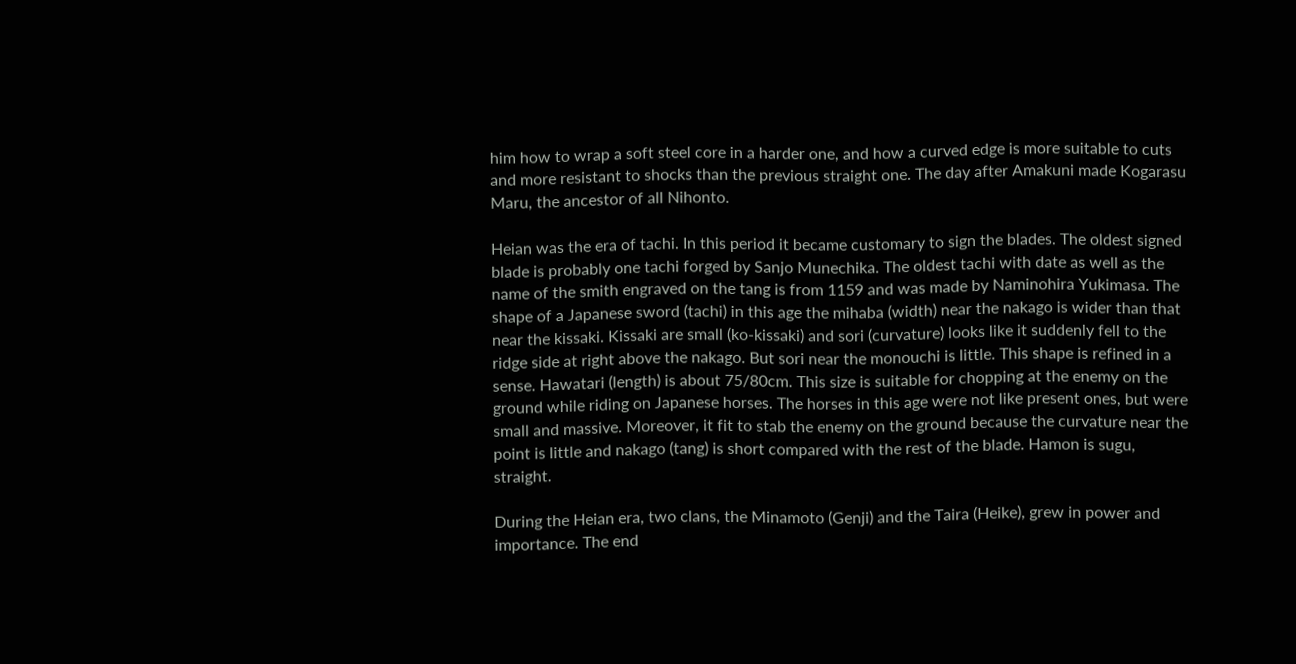him how to wrap a soft steel core in a harder one, and how a curved edge is more suitable to cuts and more resistant to shocks than the previous straight one. The day after Amakuni made Kogarasu Maru, the ancestor of all Nihonto.

Heian was the era of tachi. In this period it became customary to sign the blades. The oldest signed blade is probably one tachi forged by Sanjo Munechika. The oldest tachi with date as well as the name of the smith engraved on the tang is from 1159 and was made by Naminohira Yukimasa. The shape of a Japanese sword (tachi) in this age the mihaba (width) near the nakago is wider than that near the kissaki. Kissaki are small (ko-kissaki) and sori (curvature) looks like it suddenly fell to the ridge side at right above the nakago. But sori near the monouchi is little. This shape is refined in a sense. Hawatari (length) is about 75/80cm. This size is suitable for chopping at the enemy on the ground while riding on Japanese horses. The horses in this age were not like present ones, but were small and massive. Moreover, it fit to stab the enemy on the ground because the curvature near the point is little and nakago (tang) is short compared with the rest of the blade. Hamon is sugu, straight.

During the Heian era, two clans, the Minamoto (Genji) and the Taira (Heike), grew in power and importance. The end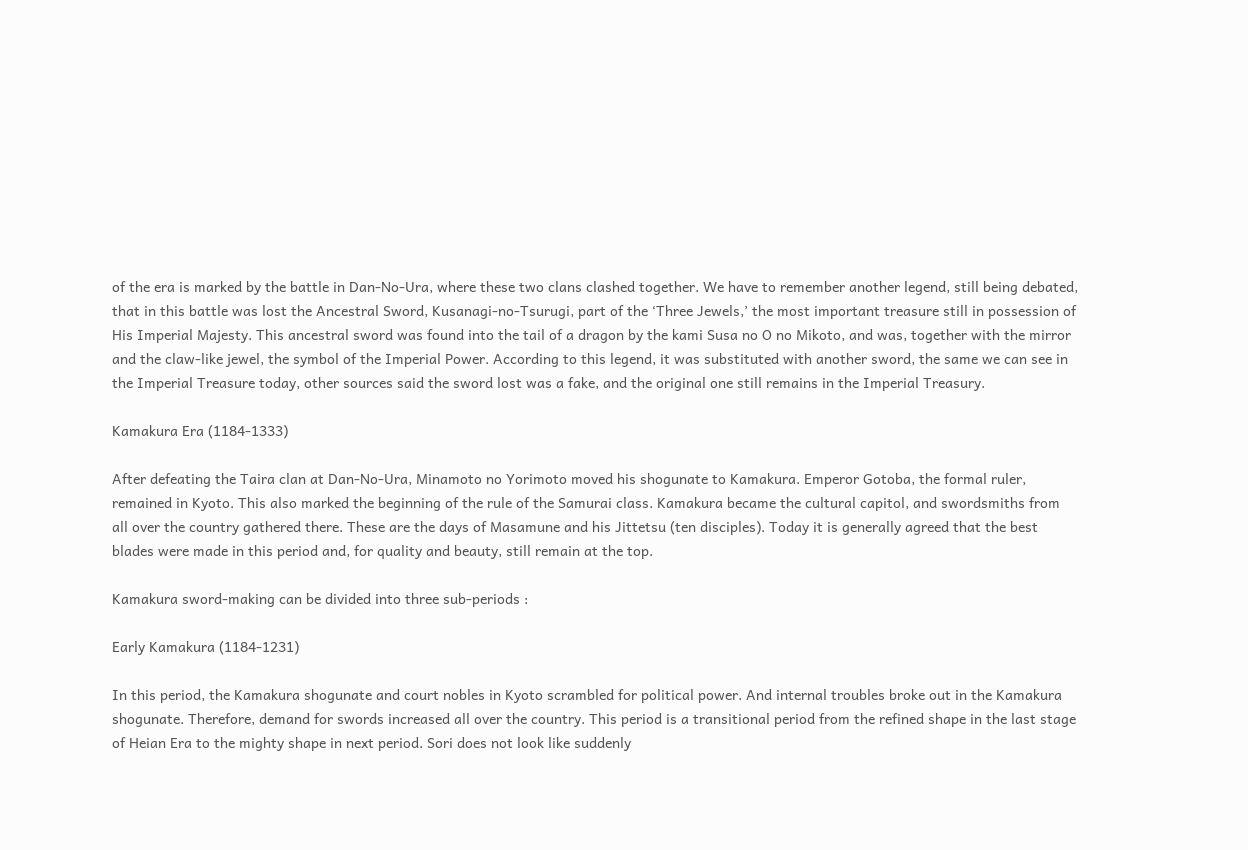of the era is marked by the battle in Dan-No-Ura, where these two clans clashed together. We have to remember another legend, still being debated, that in this battle was lost the Ancestral Sword, Kusanagi-no-Tsurugi, part of the ‘Three Jewels,’ the most important treasure still in possession of His Imperial Majesty. This ancestral sword was found into the tail of a dragon by the kami Susa no O no Mikoto, and was, together with the mirror and the claw-like jewel, the symbol of the Imperial Power. According to this legend, it was substituted with another sword, the same we can see in the Imperial Treasure today, other sources said the sword lost was a fake, and the original one still remains in the Imperial Treasury.

Kamakura Era (1184-1333)

After defeating the Taira clan at Dan-No-Ura, Minamoto no Yorimoto moved his shogunate to Kamakura. Emperor Gotoba, the formal ruler, remained in Kyoto. This also marked the beginning of the rule of the Samurai class. Kamakura became the cultural capitol, and swordsmiths from all over the country gathered there. These are the days of Masamune and his Jittetsu (ten disciples). Today it is generally agreed that the best blades were made in this period and, for quality and beauty, still remain at the top.

Kamakura sword-making can be divided into three sub-periods :

Early Kamakura (1184-1231)

In this period, the Kamakura shogunate and court nobles in Kyoto scrambled for political power. And internal troubles broke out in the Kamakura shogunate. Therefore, demand for swords increased all over the country. This period is a transitional period from the refined shape in the last stage of Heian Era to the mighty shape in next period. Sori does not look like suddenly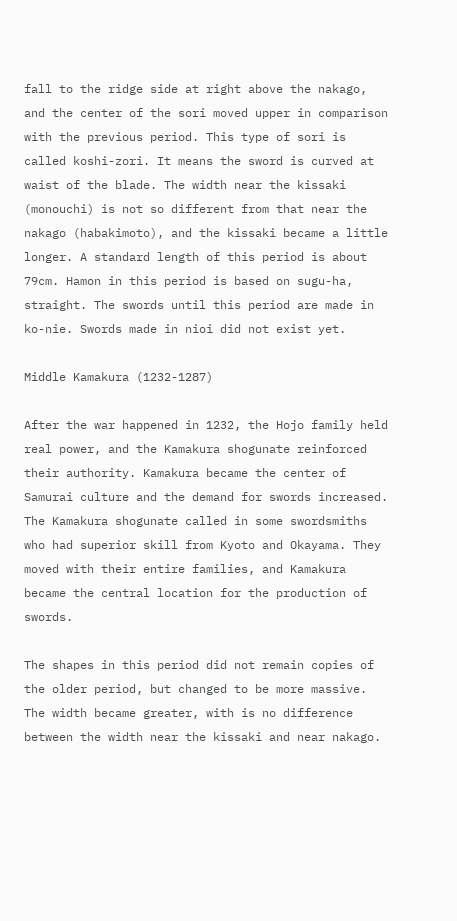fall to the ridge side at right above the nakago, and the center of the sori moved upper in comparison with the previous period. This type of sori is called koshi-zori. It means the sword is curved at waist of the blade. The width near the kissaki (monouchi) is not so different from that near the nakago (habakimoto), and the kissaki became a little longer. A standard length of this period is about 79cm. Hamon in this period is based on sugu-ha, straight. The swords until this period are made in ko-nie. Swords made in nioi did not exist yet.

Middle Kamakura (1232-1287)

After the war happened in 1232, the Hojo family held real power, and the Kamakura shogunate reinforced their authority. Kamakura became the center of Samurai culture and the demand for swords increased. The Kamakura shogunate called in some swordsmiths who had superior skill from Kyoto and Okayama. They moved with their entire families, and Kamakura became the central location for the production of swords.

The shapes in this period did not remain copies of the older period, but changed to be more massive. The width became greater, with is no difference between the width near the kissaki and near nakago.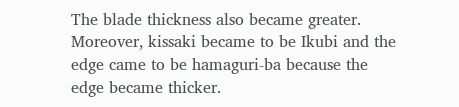The blade thickness also became greater. Moreover, kissaki became to be Ikubi and the edge came to be hamaguri-ba because the edge became thicker.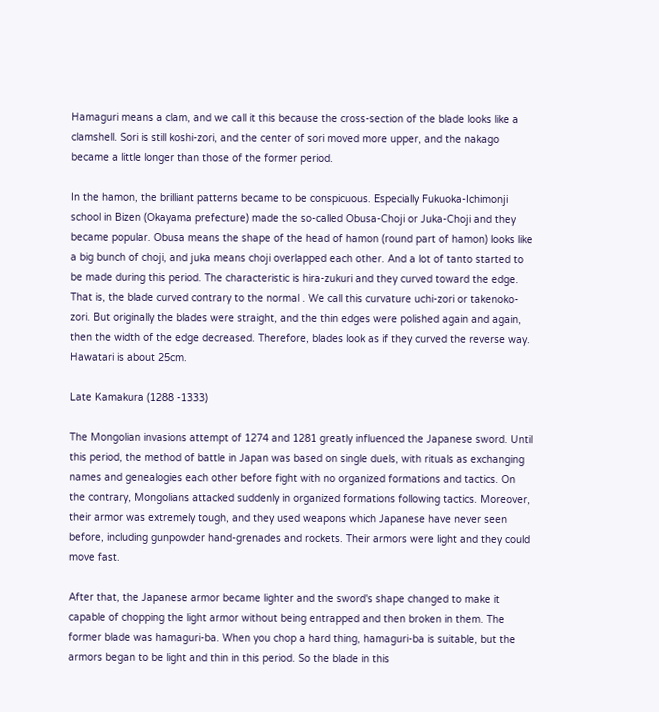Hamaguri means a clam, and we call it this because the cross-section of the blade looks like a clamshell. Sori is still koshi-zori, and the center of sori moved more upper, and the nakago became a little longer than those of the former period.

In the hamon, the brilliant patterns became to be conspicuous. Especially Fukuoka-Ichimonji school in Bizen (Okayama prefecture) made the so-called Obusa-Choji or Juka-Choji and they became popular. Obusa means the shape of the head of hamon (round part of hamon) looks like a big bunch of choji, and juka means choji overlapped each other. And a lot of tanto started to be made during this period. The characteristic is hira-zukuri and they curved toward the edge. That is, the blade curved contrary to the normal . We call this curvature uchi-zori or takenoko-zori. But originally the blades were straight, and the thin edges were polished again and again, then the width of the edge decreased. Therefore, blades look as if they curved the reverse way. Hawatari is about 25cm.

Late Kamakura (1288 -1333)

The Mongolian invasions attempt of 1274 and 1281 greatly influenced the Japanese sword. Until this period, the method of battle in Japan was based on single duels, with rituals as exchanging names and genealogies each other before fight with no organized formations and tactics. On the contrary, Mongolians attacked suddenly in organized formations following tactics. Moreover, their armor was extremely tough, and they used weapons which Japanese have never seen before, including gunpowder hand-grenades and rockets. Their armors were light and they could move fast.

After that, the Japanese armor became lighter and the sword's shape changed to make it capable of chopping the light armor without being entrapped and then broken in them. The former blade was hamaguri-ba. When you chop a hard thing, hamaguri-ba is suitable, but the armors began to be light and thin in this period. So the blade in this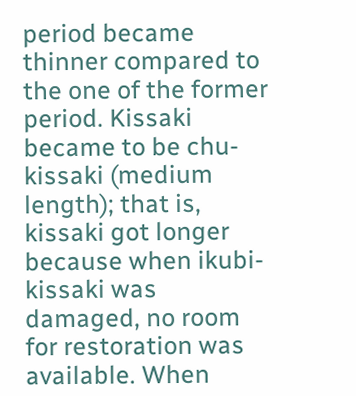period became thinner compared to the one of the former period. Kissaki became to be chu-kissaki (medium length); that is, kissaki got longer because when ikubi-kissaki was damaged, no room for restoration was available. When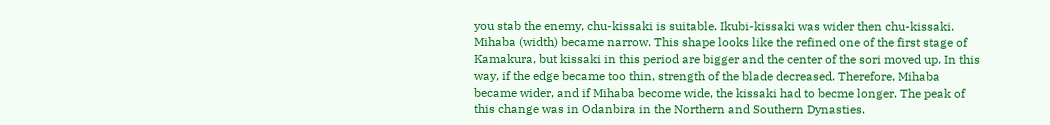you stab the enemy, chu-kissaki is suitable. Ikubi-kissaki was wider then chu-kissaki. Mihaba (width) became narrow. This shape looks like the refined one of the first stage of Kamakura, but kissaki in this period are bigger and the center of the sori moved up. In this way, if the edge became too thin, strength of the blade decreased. Therefore, Mihaba became wider, and if Mihaba become wide, the kissaki had to becme longer. The peak of this change was in Odanbira in the Northern and Southern Dynasties.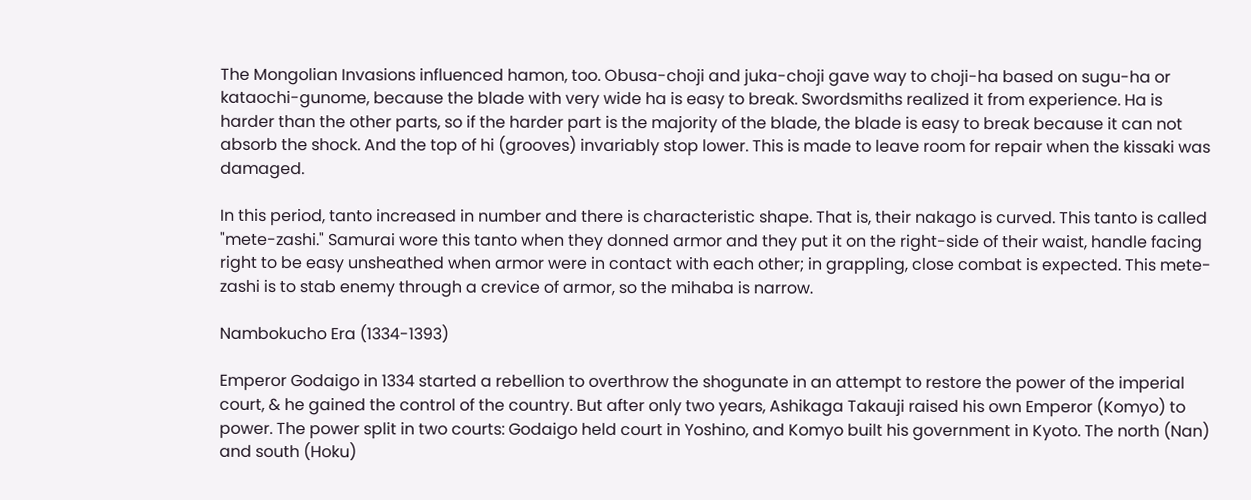The Mongolian Invasions influenced hamon, too. Obusa-choji and juka-choji gave way to choji-ha based on sugu-ha or kataochi-gunome, because the blade with very wide ha is easy to break. Swordsmiths realized it from experience. Ha is harder than the other parts, so if the harder part is the majority of the blade, the blade is easy to break because it can not absorb the shock. And the top of hi (grooves) invariably stop lower. This is made to leave room for repair when the kissaki was damaged.

In this period, tanto increased in number and there is characteristic shape. That is, their nakago is curved. This tanto is called "mete-zashi." Samurai wore this tanto when they donned armor and they put it on the right-side of their waist, handle facing right to be easy unsheathed when armor were in contact with each other; in grappling, close combat is expected. This mete-zashi is to stab enemy through a crevice of armor, so the mihaba is narrow.

Nambokucho Era (1334-1393)

Emperor Godaigo in 1334 started a rebellion to overthrow the shogunate in an attempt to restore the power of the imperial court, & he gained the control of the country. But after only two years, Ashikaga Takauji raised his own Emperor (Komyo) to power. The power split in two courts: Godaigo held court in Yoshino, and Komyo built his government in Kyoto. The north (Nan) and south (Hoku)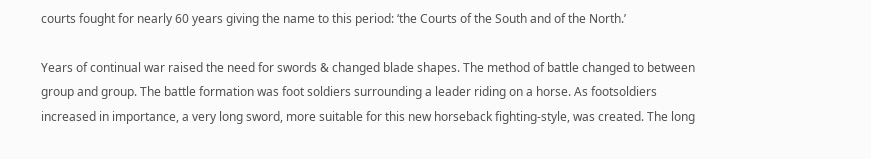courts fought for nearly 60 years giving the name to this period: ‘the Courts of the South and of the North.’

Years of continual war raised the need for swords & changed blade shapes. The method of battle changed to between group and group. The battle formation was foot soldiers surrounding a leader riding on a horse. As footsoldiers increased in importance, a very long sword, more suitable for this new horseback fighting-style, was created. The long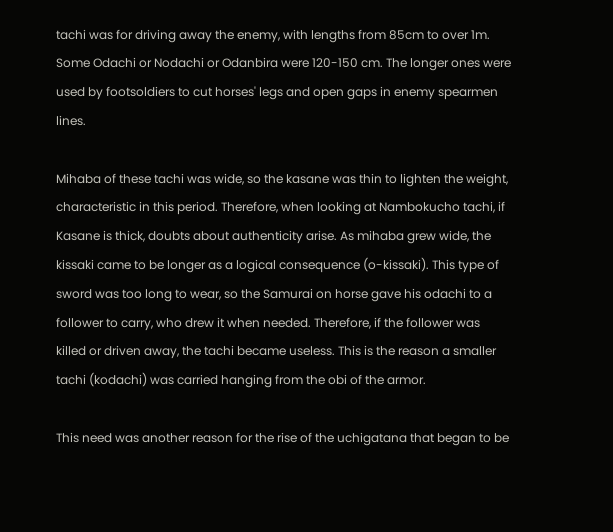tachi was for driving away the enemy, with lengths from 85cm to over 1m. Some Odachi or Nodachi or Odanbira were 120-150 cm. The longer ones were used by footsoldiers to cut horses' legs and open gaps in enemy spearmen lines.

Mihaba of these tachi was wide, so the kasane was thin to lighten the weight, characteristic in this period. Therefore, when looking at Nambokucho tachi, if Kasane is thick, doubts about authenticity arise. As mihaba grew wide, the kissaki came to be longer as a logical consequence (o-kissaki). This type of sword was too long to wear, so the Samurai on horse gave his odachi to a follower to carry, who drew it when needed. Therefore, if the follower was killed or driven away, the tachi became useless. This is the reason a smaller tachi (kodachi) was carried hanging from the obi of the armor.

This need was another reason for the rise of the uchigatana that began to be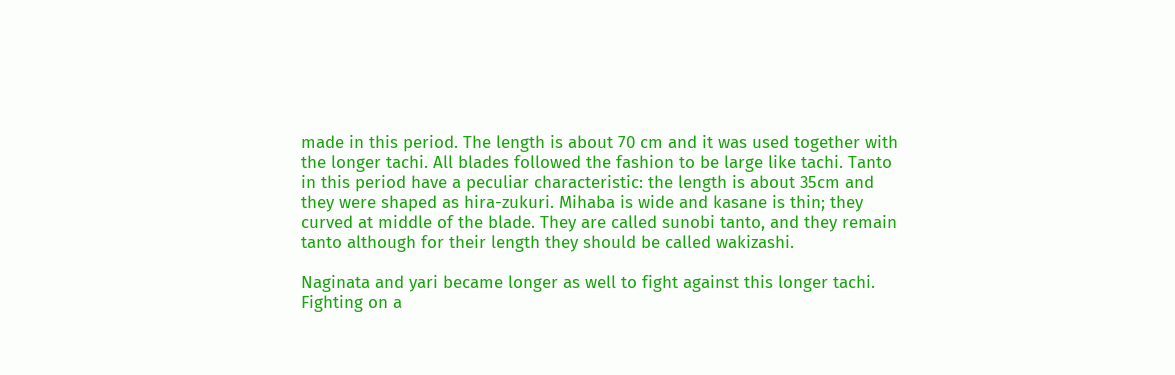made in this period. The length is about 70 cm and it was used together with the longer tachi. All blades followed the fashion to be large like tachi. Tanto in this period have a peculiar characteristic: the length is about 35cm and they were shaped as hira-zukuri. Mihaba is wide and kasane is thin; they curved at middle of the blade. They are called sunobi tanto, and they remain tanto although for their length they should be called wakizashi.

Naginata and yari became longer as well to fight against this longer tachi. Fighting on a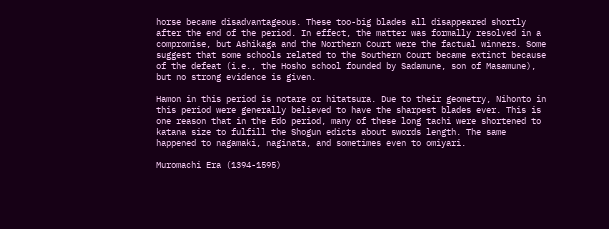horse became disadvantageous. These too-big blades all disappeared shortly after the end of the period. In effect, the matter was formally resolved in a compromise, but Ashikaga and the Northern Court were the factual winners. Some suggest that some schools related to the Southern Court became extinct because of the defeat (i.e., the Hosho school founded by Sadamune, son of Masamune), but no strong evidence is given.

Hamon in this period is notare or hitatsura. Due to their geometry, Nihonto in this period were generally believed to have the sharpest blades ever. This is one reason that in the Edo period, many of these long tachi were shortened to katana size to fulfill the Shogun edicts about swords length. The same happened to nagamaki, naginata, and sometimes even to omiyari.

Muromachi Era (1394-1595)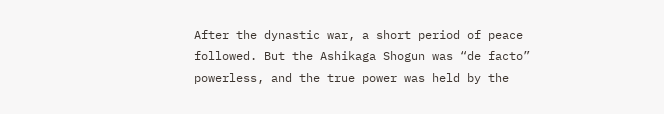After the dynastic war, a short period of peace followed. But the Ashikaga Shogun was “de facto” powerless, and the true power was held by the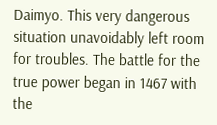Daimyo. This very dangerous situation unavoidably left room for troubles. The battle for the true power began in 1467 with the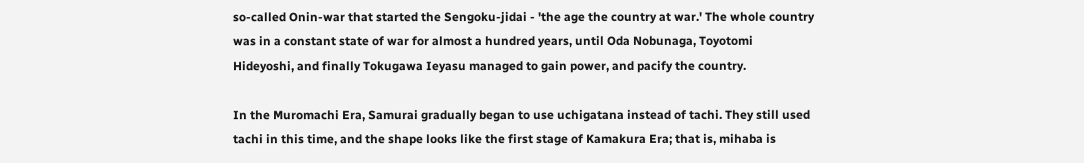so-called Onin-war that started the Sengoku-jidai - 'the age the country at war.' The whole country was in a constant state of war for almost a hundred years, until Oda Nobunaga, Toyotomi Hideyoshi, and finally Tokugawa Ieyasu managed to gain power, and pacify the country.

In the Muromachi Era, Samurai gradually began to use uchigatana instead of tachi. They still used tachi in this time, and the shape looks like the first stage of Kamakura Era; that is, mihaba is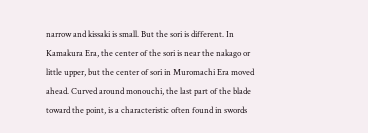narrow and kissaki is small. But the sori is different. In Kamakura Era, the center of the sori is near the nakago or little upper, but the center of sori in Muromachi Era moved ahead. Curved around monouchi, the last part of the blade toward the point, is a characteristic often found in swords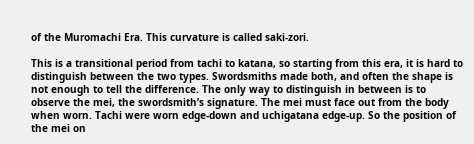of the Muromachi Era. This curvature is called saki-zori.

This is a transitional period from tachi to katana, so starting from this era, it is hard to distinguish between the two types. Swordsmiths made both, and often the shape is not enough to tell the difference. The only way to distinguish in between is to observe the mei, the swordsmith’s signature. The mei must face out from the body when worn. Tachi were worn edge-down and uchigatana edge-up. So the position of the mei on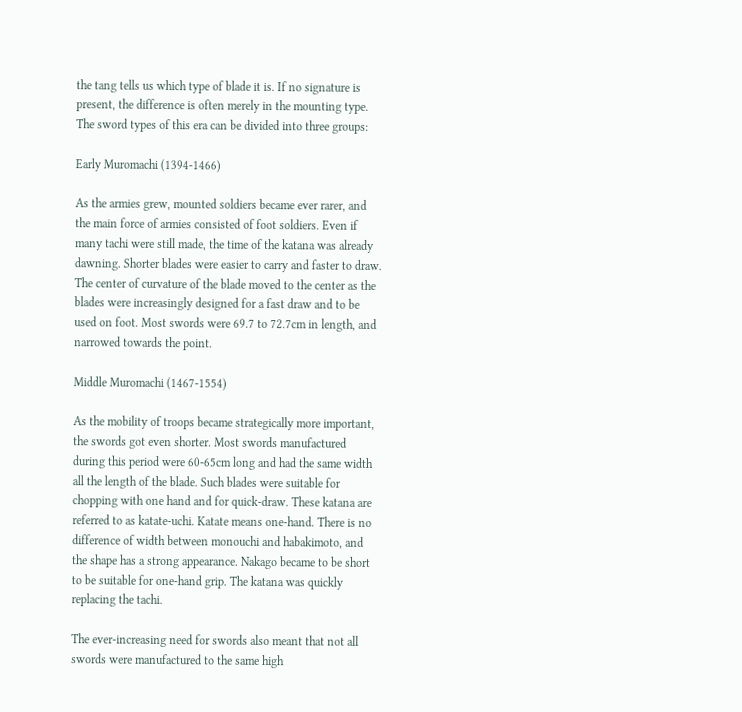the tang tells us which type of blade it is. If no signature is present, the difference is often merely in the mounting type. The sword types of this era can be divided into three groups:

Early Muromachi (1394-1466)

As the armies grew, mounted soldiers became ever rarer, and the main force of armies consisted of foot soldiers. Even if many tachi were still made, the time of the katana was already dawning. Shorter blades were easier to carry and faster to draw. The center of curvature of the blade moved to the center as the blades were increasingly designed for a fast draw and to be used on foot. Most swords were 69.7 to 72.7cm in length, and narrowed towards the point.

Middle Muromachi (1467-1554)

As the mobility of troops became strategically more important, the swords got even shorter. Most swords manufactured during this period were 60-65cm long and had the same width all the length of the blade. Such blades were suitable for chopping with one hand and for quick-draw. These katana are referred to as katate-uchi. Katate means one-hand. There is no difference of width between monouchi and habakimoto, and the shape has a strong appearance. Nakago became to be short to be suitable for one-hand grip. The katana was quickly replacing the tachi.

The ever-increasing need for swords also meant that not all swords were manufactured to the same high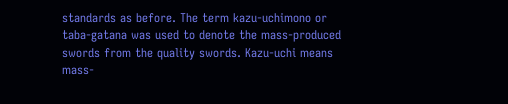standards as before. The term kazu-uchimono or taba-gatana was used to denote the mass-produced swords from the quality swords. Kazu-uchi means mass-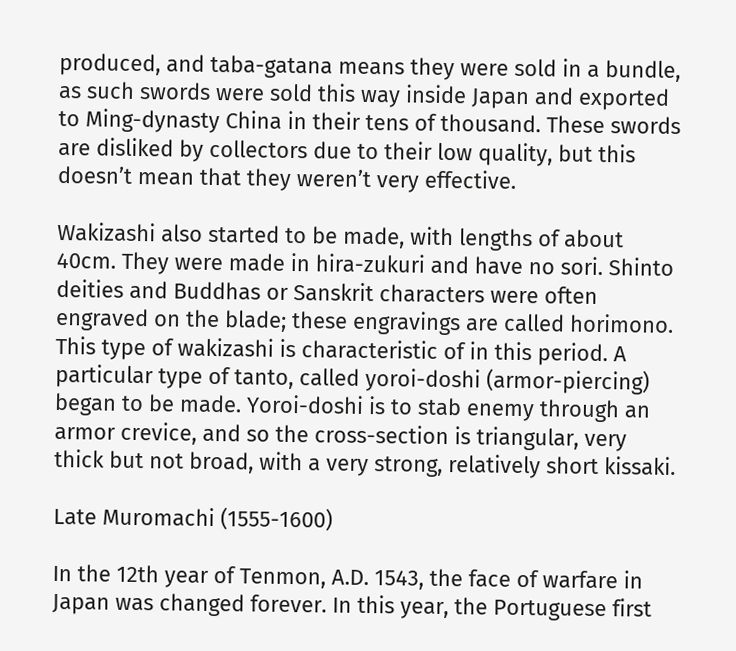produced, and taba-gatana means they were sold in a bundle, as such swords were sold this way inside Japan and exported to Ming-dynasty China in their tens of thousand. These swords are disliked by collectors due to their low quality, but this doesn’t mean that they weren’t very effective.

Wakizashi also started to be made, with lengths of about 40cm. They were made in hira-zukuri and have no sori. Shinto deities and Buddhas or Sanskrit characters were often engraved on the blade; these engravings are called horimono. This type of wakizashi is characteristic of in this period. A particular type of tanto, called yoroi-doshi (armor-piercing) began to be made. Yoroi-doshi is to stab enemy through an armor crevice, and so the cross-section is triangular, very thick but not broad, with a very strong, relatively short kissaki.

Late Muromachi (1555-1600)

In the 12th year of Tenmon, A.D. 1543, the face of warfare in Japan was changed forever. In this year, the Portuguese first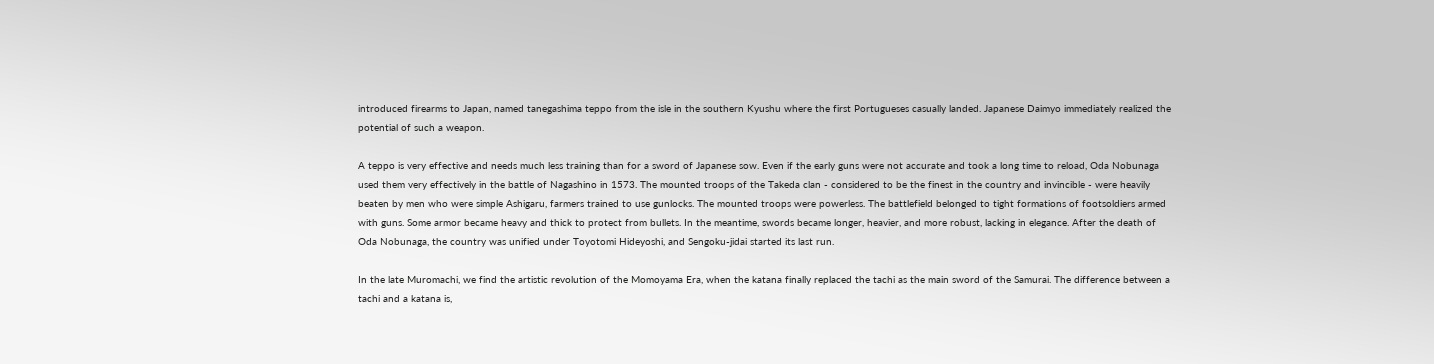introduced firearms to Japan, named tanegashima teppo from the isle in the southern Kyushu where the first Portugueses casually landed. Japanese Daimyo immediately realized the potential of such a weapon.

A teppo is very effective and needs much less training than for a sword of Japanese sow. Even if the early guns were not accurate and took a long time to reload, Oda Nobunaga used them very effectively in the battle of Nagashino in 1573. The mounted troops of the Takeda clan - considered to be the finest in the country and invincible - were heavily beaten by men who were simple Ashigaru, farmers trained to use gunlocks. The mounted troops were powerless. The battlefield belonged to tight formations of footsoldiers armed with guns. Some armor became heavy and thick to protect from bullets. In the meantime, swords became longer, heavier, and more robust, lacking in elegance. After the death of Oda Nobunaga, the country was unified under Toyotomi Hideyoshi, and Sengoku-jidai started its last run.

In the late Muromachi, we find the artistic revolution of the Momoyama Era, when the katana finally replaced the tachi as the main sword of the Samurai. The difference between a tachi and a katana is,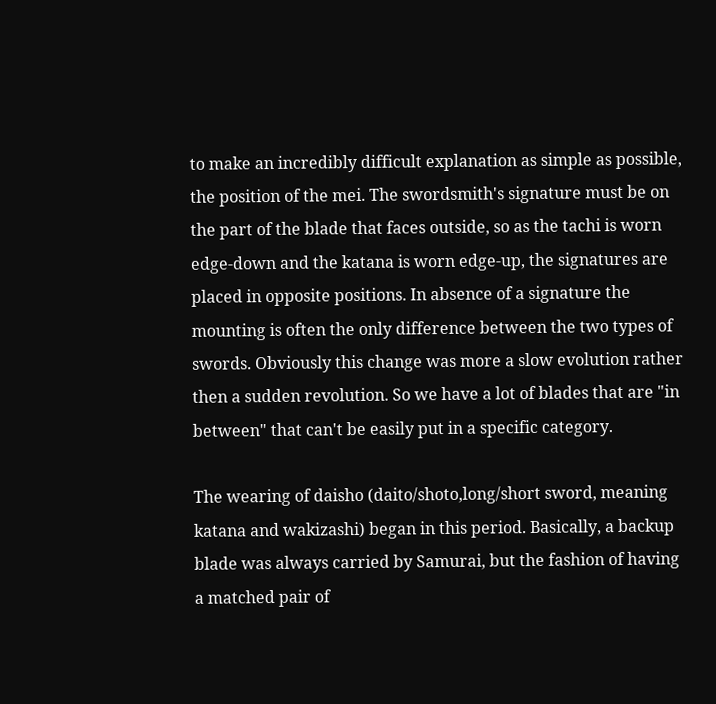to make an incredibly difficult explanation as simple as possible, the position of the mei. The swordsmith's signature must be on the part of the blade that faces outside, so as the tachi is worn edge-down and the katana is worn edge-up, the signatures are placed in opposite positions. In absence of a signature the mounting is often the only difference between the two types of swords. Obviously this change was more a slow evolution rather then a sudden revolution. So we have a lot of blades that are "in between" that can't be easily put in a specific category.

The wearing of daisho (daito/shoto,long/short sword, meaning katana and wakizashi) began in this period. Basically, a backup blade was always carried by Samurai, but the fashion of having a matched pair of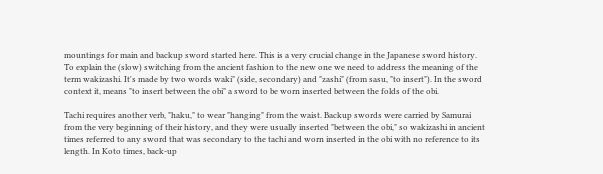mountings for main and backup sword started here. This is a very crucial change in the Japanese sword history. To explain the (slow) switching from the ancient fashion to the new one we need to address the meaning of the term wakizashi. It's made by two words waki" (side, secondary) and "zashi" (from sasu, "to insert"). In the sword context it, means "to insert between the obi" a sword to be worn inserted between the folds of the obi.

Tachi requires another verb, "haku," to wear "hanging" from the waist. Backup swords were carried by Samurai from the very beginning of their history, and they were usually inserted "between the obi," so wakizashi in ancient times referred to any sword that was secondary to the tachi and worn inserted in the obi with no reference to its length. In Koto times, back-up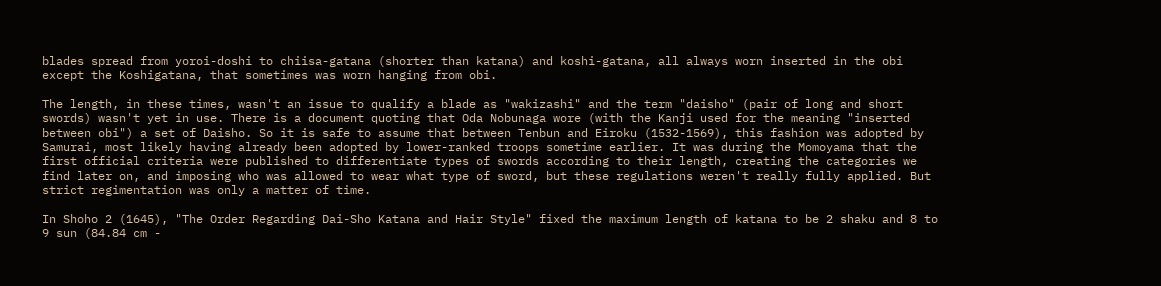blades spread from yoroi-doshi to chiisa-gatana (shorter than katana) and koshi-gatana, all always worn inserted in the obi except the Koshigatana, that sometimes was worn hanging from obi.

The length, in these times, wasn't an issue to qualify a blade as "wakizashi" and the term "daisho" (pair of long and short swords) wasn't yet in use. There is a document quoting that Oda Nobunaga wore (with the Kanji used for the meaning "inserted between obi") a set of Daisho. So it is safe to assume that between Tenbun and Eiroku (1532-1569), this fashion was adopted by Samurai, most likely having already been adopted by lower-ranked troops sometime earlier. It was during the Momoyama that the first official criteria were published to differentiate types of swords according to their length, creating the categories we find later on, and imposing who was allowed to wear what type of sword, but these regulations weren't really fully applied. But strict regimentation was only a matter of time.

In Shoho 2 (1645), "The Order Regarding Dai-Sho Katana and Hair Style" fixed the maximum length of katana to be 2 shaku and 8 to 9 sun (84.84 cm -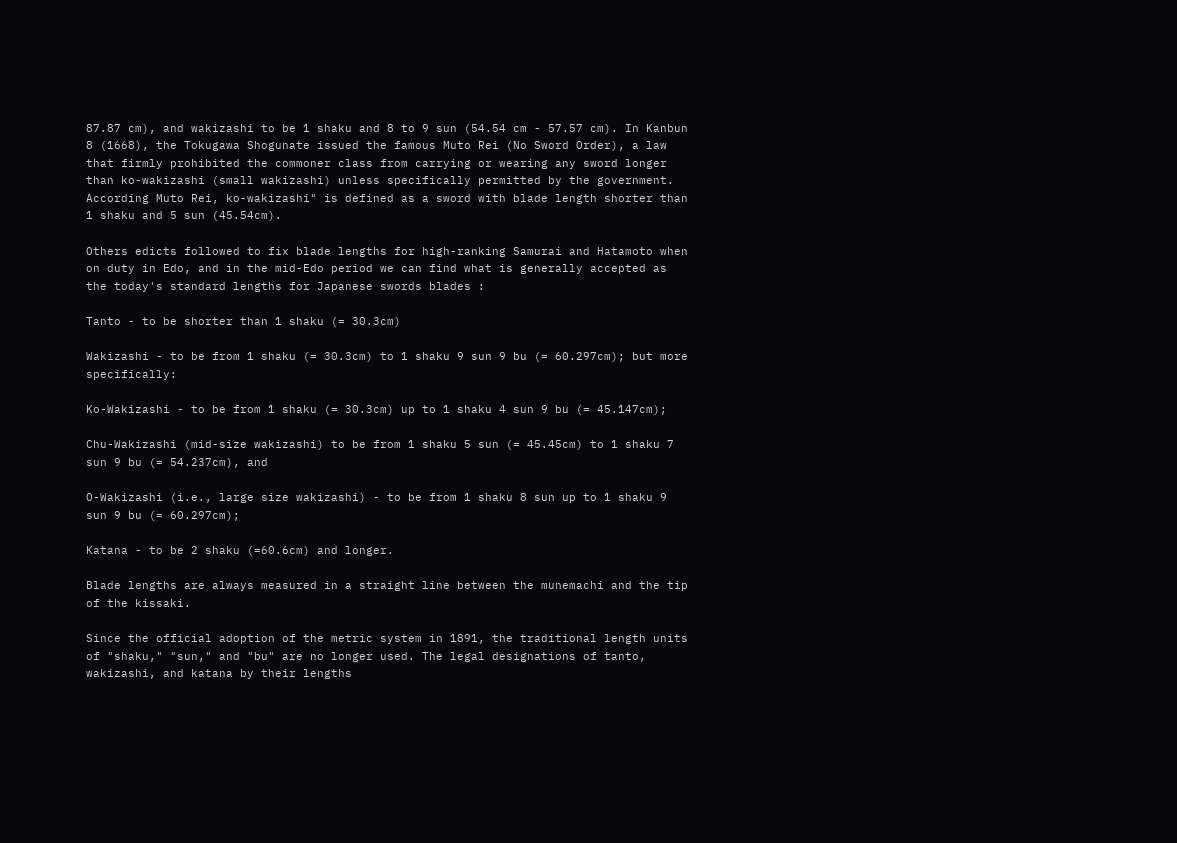87.87 cm), and wakizashi to be 1 shaku and 8 to 9 sun (54.54 cm - 57.57 cm). In Kanbun 8 (1668), the Tokugawa Shogunate issued the famous Muto Rei (No Sword Order), a law that firmly prohibited the commoner class from carrying or wearing any sword longer than ko-wakizashi (small wakizashi) unless specifically permitted by the government. According Muto Rei, ko-wakizashi" is defined as a sword with blade length shorter than 1 shaku and 5 sun (45.54cm).

Others edicts followed to fix blade lengths for high-ranking Samurai and Hatamoto when on duty in Edo, and in the mid-Edo period we can find what is generally accepted as the today's standard lengths for Japanese swords blades :

Tanto - to be shorter than 1 shaku (= 30.3cm)

Wakizashi - to be from 1 shaku (= 30.3cm) to 1 shaku 9 sun 9 bu (= 60.297cm); but more specifically:

Ko-Wakizashi - to be from 1 shaku (= 30.3cm) up to 1 shaku 4 sun 9 bu (= 45.147cm);

Chu-Wakizashi (mid-size wakizashi) to be from 1 shaku 5 sun (= 45.45cm) to 1 shaku 7 sun 9 bu (= 54.237cm), and

O-Wakizashi (i.e., large size wakizashi) - to be from 1 shaku 8 sun up to 1 shaku 9 sun 9 bu (= 60.297cm);

Katana - to be 2 shaku (=60.6cm) and longer.

Blade lengths are always measured in a straight line between the munemachi and the tip of the kissaki.

Since the official adoption of the metric system in 1891, the traditional length units of "shaku," "sun," and "bu" are no longer used. The legal designations of tanto, wakizashi, and katana by their lengths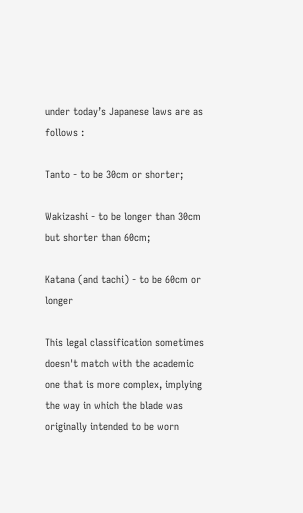under today’s Japanese laws are as follows :

Tanto - to be 30cm or shorter;

Wakizashi - to be longer than 30cm but shorter than 60cm;

Katana (and tachi) - to be 60cm or longer

This legal classification sometimes doesn't match with the academic one that is more complex, implying the way in which the blade was originally intended to be worn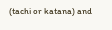(tachi or katana) and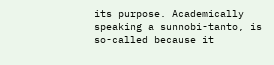its purpose. Academically speaking a sunnobi-tanto, is so-called because it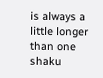is always a little longer than one shaku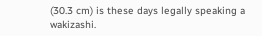(30.3 cm) is these days legally speaking a wakizashi.